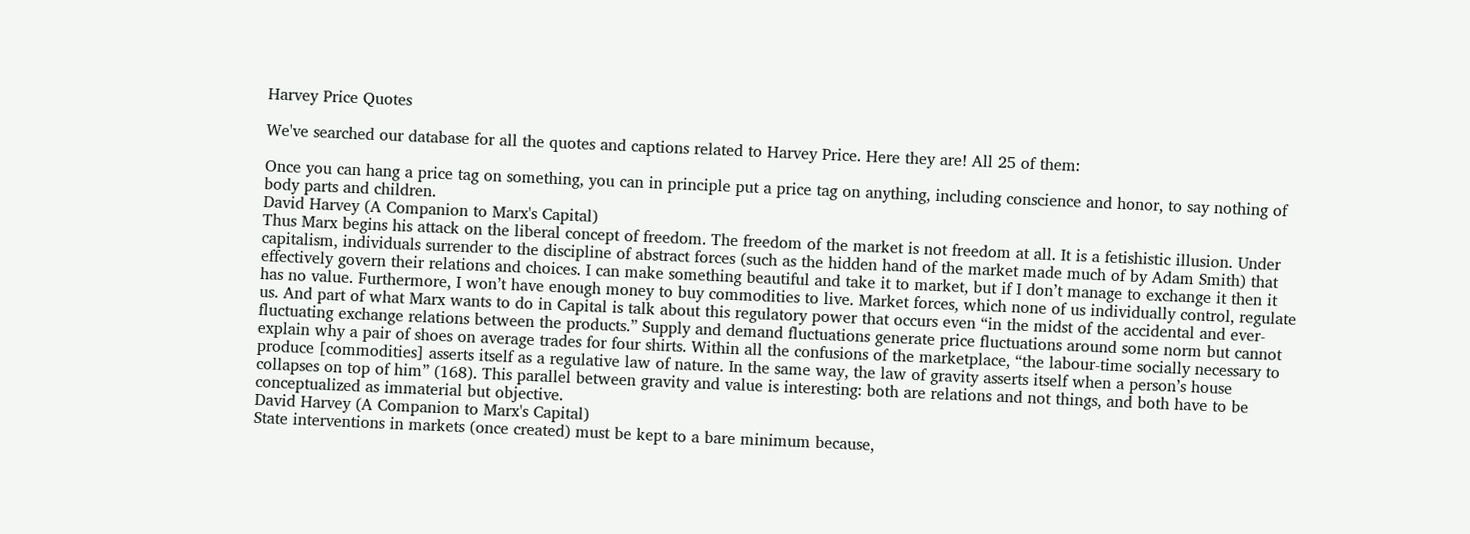Harvey Price Quotes

We've searched our database for all the quotes and captions related to Harvey Price. Here they are! All 25 of them:

Once you can hang a price tag on something, you can in principle put a price tag on anything, including conscience and honor, to say nothing of body parts and children.
David Harvey (A Companion to Marx's Capital)
Thus Marx begins his attack on the liberal concept of freedom. The freedom of the market is not freedom at all. It is a fetishistic illusion. Under capitalism, individuals surrender to the discipline of abstract forces (such as the hidden hand of the market made much of by Adam Smith) that effectively govern their relations and choices. I can make something beautiful and take it to market, but if I don’t manage to exchange it then it has no value. Furthermore, I won’t have enough money to buy commodities to live. Market forces, which none of us individually control, regulate us. And part of what Marx wants to do in Capital is talk about this regulatory power that occurs even “in the midst of the accidental and ever-fluctuating exchange relations between the products.” Supply and demand fluctuations generate price fluctuations around some norm but cannot explain why a pair of shoes on average trades for four shirts. Within all the confusions of the marketplace, “the labour-time socially necessary to produce [commodities] asserts itself as a regulative law of nature. In the same way, the law of gravity asserts itself when a person’s house collapses on top of him” (168). This parallel between gravity and value is interesting: both are relations and not things, and both have to be conceptualized as immaterial but objective.
David Harvey (A Companion to Marx's Capital)
State interventions in markets (once created) must be kept to a bare minimum because,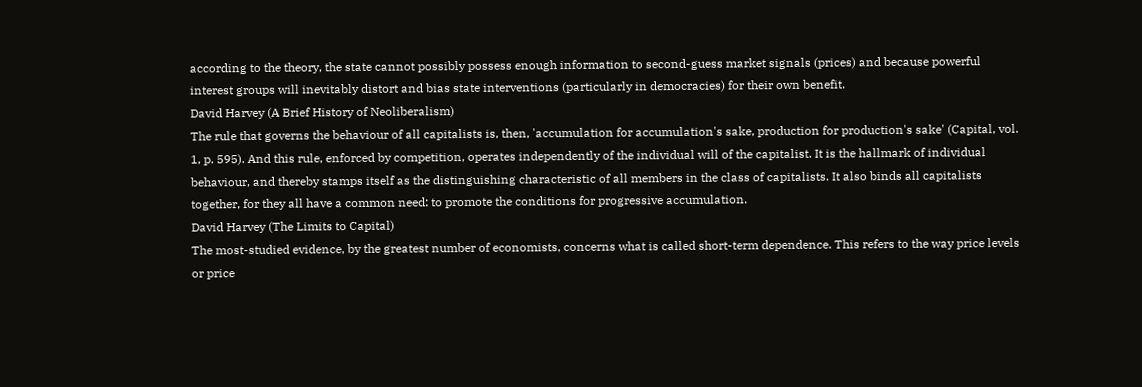according to the theory, the state cannot possibly possess enough information to second-guess market signals (prices) and because powerful interest groups will inevitably distort and bias state interventions (particularly in democracies) for their own benefit.
David Harvey (A Brief History of Neoliberalism)
The rule that governs the behaviour of all capitalists is, then, 'accumulation for accumulation's sake, production for production's sake' (Capital, vol. 1, p. 595). And this rule, enforced by competition, operates independently of the individual will of the capitalist. It is the hallmark of individual behaviour, and thereby stamps itself as the distinguishing characteristic of all members in the class of capitalists. It also binds all capitalists together, for they all have a common need: to promote the conditions for progressive accumulation.
David Harvey (The Limits to Capital)
The most-studied evidence, by the greatest number of economists, concerns what is called short-term dependence. This refers to the way price levels or price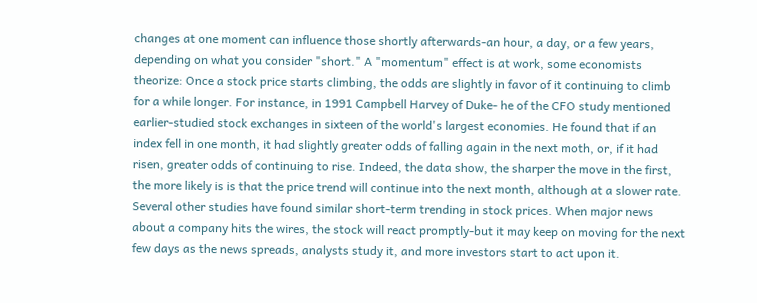changes at one moment can influence those shortly afterwards-an hour, a day, or a few years, depending on what you consider "short." A "momentum" effect is at work, some economists theorize: Once a stock price starts climbing, the odds are slightly in favor of it continuing to climb for a while longer. For instance, in 1991 Campbell Harvey of Duke- he of the CFO study mentioned earlier-studied stock exchanges in sixteen of the world's largest economies. He found that if an index fell in one month, it had slightly greater odds of falling again in the next moth, or, if it had risen, greater odds of continuing to rise. Indeed, the data show, the sharper the move in the first, the more likely is is that the price trend will continue into the next month, although at a slower rate. Several other studies have found similar short-term trending in stock prices. When major news about a company hits the wires, the stock will react promptly-but it may keep on moving for the next few days as the news spreads, analysts study it, and more investors start to act upon it.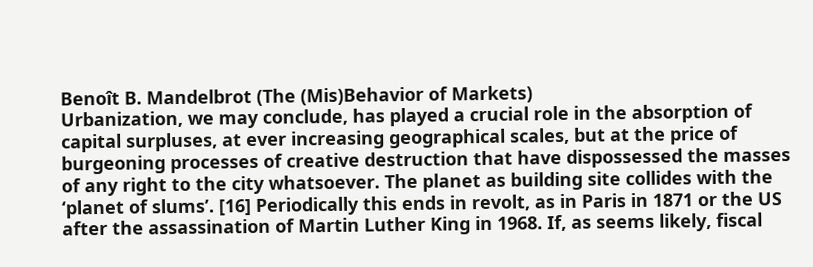Benoît B. Mandelbrot (The (Mis)Behavior of Markets)
Urbanization, we may conclude, has played a crucial role in the absorption of capital surpluses, at ever increasing geographical scales, but at the price of burgeoning processes of creative destruction that have dispossessed the masses of any right to the city whatsoever. The planet as building site collides with the ‘planet of slums’. [16] Periodically this ends in revolt, as in Paris in 1871 or the US after the assassination of Martin Luther King in 1968. If, as seems likely, fiscal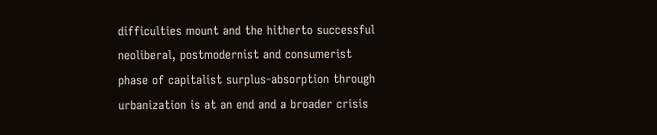difficulties mount and the hitherto successful neoliberal, postmodernist and consumerist phase of capitalist surplus-absorption through urbanization is at an end and a broader crisis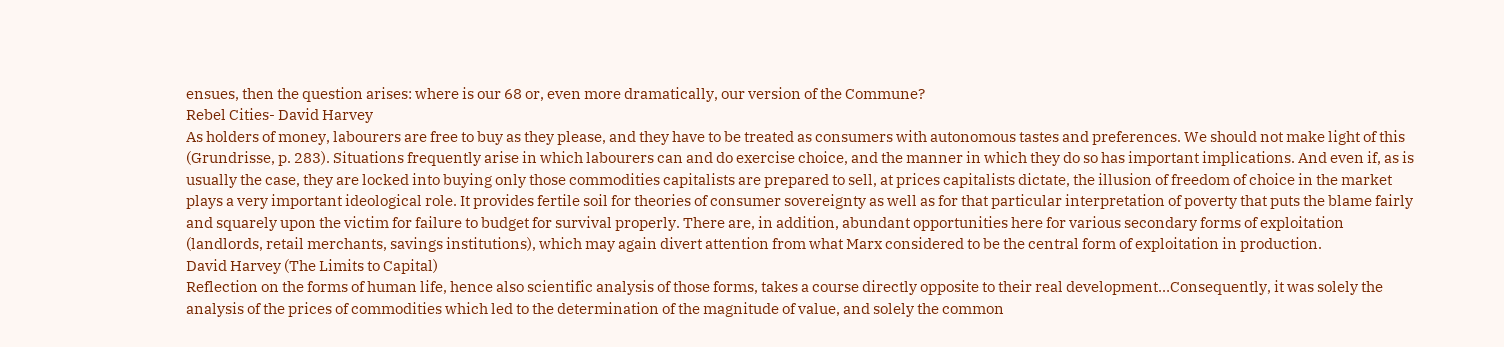ensues, then the question arises: where is our 68 or, even more dramatically, our version of the Commune?
Rebel Cities- David Harvey
As holders of money, labourers are free to buy as they please, and they have to be treated as consumers with autonomous tastes and preferences. We should not make light of this (Grundrisse, p. 283). Situations frequently arise in which labourers can and do exercise choice, and the manner in which they do so has important implications. And even if, as is usually the case, they are locked into buying only those commodities capitalists are prepared to sell, at prices capitalists dictate, the illusion of freedom of choice in the market plays a very important ideological role. It provides fertile soil for theories of consumer sovereignty as well as for that particular interpretation of poverty that puts the blame fairly and squarely upon the victim for failure to budget for survival properly. There are, in addition, abundant opportunities here for various secondary forms of exploitation (landlords, retail merchants, savings institutions), which may again divert attention from what Marx considered to be the central form of exploitation in production.
David Harvey (The Limits to Capital)
Reflection on the forms of human life, hence also scientific analysis of those forms, takes a course directly opposite to their real development…Consequently, it was solely the analysis of the prices of commodities which led to the determination of the magnitude of value, and solely the common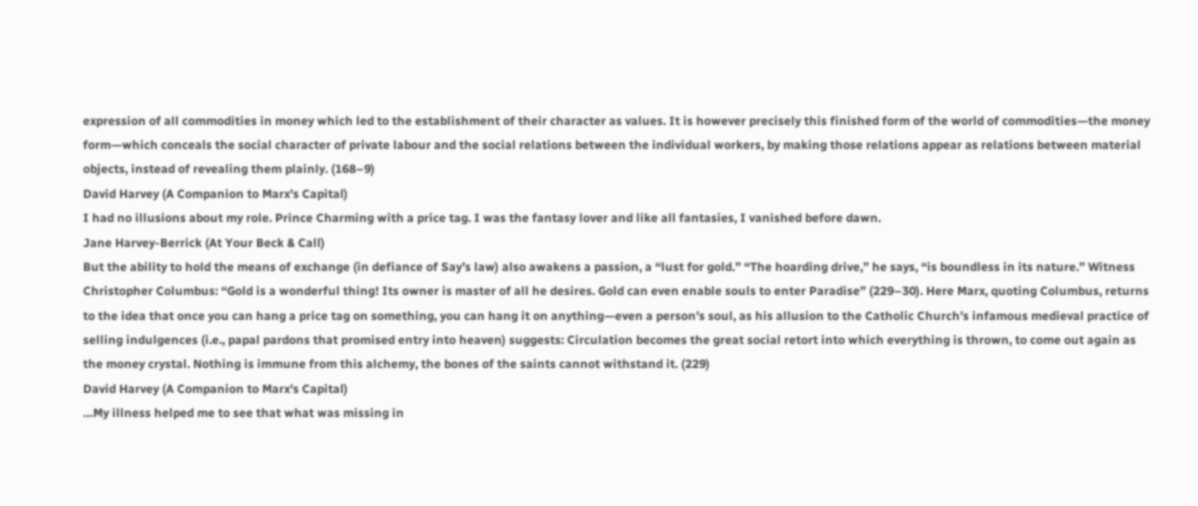expression of all commodities in money which led to the establishment of their character as values. It is however precisely this finished form of the world of commodities—the money form—which conceals the social character of private labour and the social relations between the individual workers, by making those relations appear as relations between material objects, instead of revealing them plainly. (168–9)
David Harvey (A Companion to Marx's Capital)
I had no illusions about my role. Prince Charming with a price tag. I was the fantasy lover and like all fantasies, I vanished before dawn.
Jane Harvey-Berrick (At Your Beck & Call)
But the ability to hold the means of exchange (in defiance of Say’s law) also awakens a passion, a “lust for gold.” “The hoarding drive,” he says, “is boundless in its nature.” Witness Christopher Columbus: “Gold is a wonderful thing! Its owner is master of all he desires. Gold can even enable souls to enter Paradise” (229–30). Here Marx, quoting Columbus, returns to the idea that once you can hang a price tag on something, you can hang it on anything—even a person’s soul, as his allusion to the Catholic Church’s infamous medieval practice of selling indulgences (i.e., papal pardons that promised entry into heaven) suggests: Circulation becomes the great social retort into which everything is thrown, to come out again as the money crystal. Nothing is immune from this alchemy, the bones of the saints cannot withstand it. (229)
David Harvey (A Companion to Marx's Capital)
…My illness helped me to see that what was missing in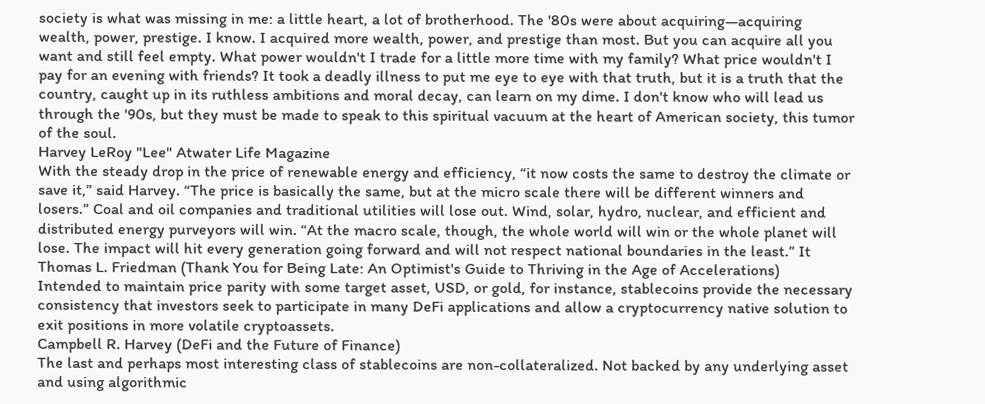society is what was missing in me: a little heart, a lot of brotherhood. The '80s were about acquiring—acquiring wealth, power, prestige. I know. I acquired more wealth, power, and prestige than most. But you can acquire all you want and still feel empty. What power wouldn't I trade for a little more time with my family? What price wouldn't I pay for an evening with friends? It took a deadly illness to put me eye to eye with that truth, but it is a truth that the country, caught up in its ruthless ambitions and moral decay, can learn on my dime. I don't know who will lead us through the '90s, but they must be made to speak to this spiritual vacuum at the heart of American society, this tumor of the soul.
Harvey LeRoy "Lee" Atwater Life Magazine
With the steady drop in the price of renewable energy and efficiency, “it now costs the same to destroy the climate or save it,” said Harvey. “The price is basically the same, but at the micro scale there will be different winners and losers.” Coal and oil companies and traditional utilities will lose out. Wind, solar, hydro, nuclear, and efficient and distributed energy purveyors will win. “At the macro scale, though, the whole world will win or the whole planet will lose. The impact will hit every generation going forward and will not respect national boundaries in the least.” It
Thomas L. Friedman (Thank You for Being Late: An Optimist's Guide to Thriving in the Age of Accelerations)
Intended to maintain price parity with some target asset, USD, or gold, for instance, stablecoins provide the necessary consistency that investors seek to participate in many DeFi applications and allow a cryptocurrency native solution to exit positions in more volatile cryptoassets.
Campbell R. Harvey (DeFi and the Future of Finance)
The last and perhaps most interesting class of stablecoins are non-collateralized. Not backed by any underlying asset and using algorithmic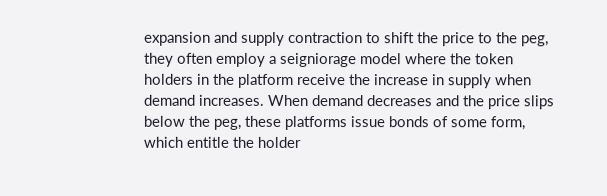expansion and supply contraction to shift the price to the peg, they often employ a seigniorage model where the token holders in the platform receive the increase in supply when demand increases. When demand decreases and the price slips below the peg, these platforms issue bonds of some form, which entitle the holder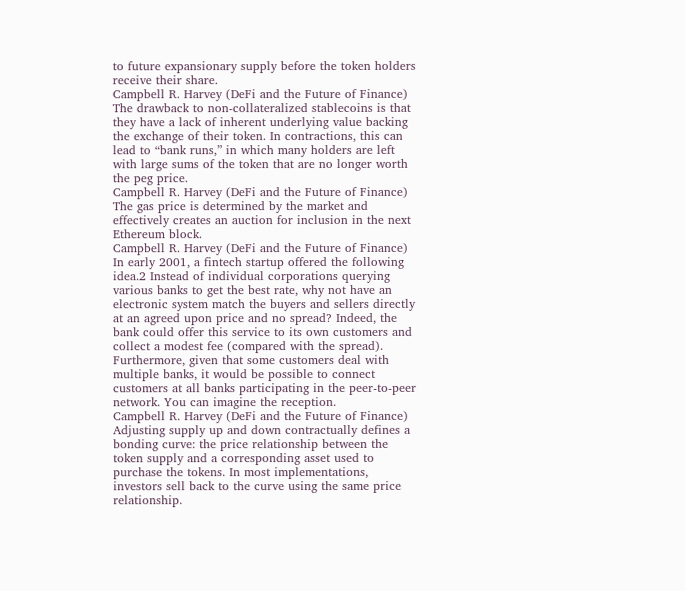to future expansionary supply before the token holders receive their share.
Campbell R. Harvey (DeFi and the Future of Finance)
The drawback to non-collateralized stablecoins is that they have a lack of inherent underlying value backing the exchange of their token. In contractions, this can lead to “bank runs,” in which many holders are left with large sums of the token that are no longer worth the peg price.
Campbell R. Harvey (DeFi and the Future of Finance)
The gas price is determined by the market and effectively creates an auction for inclusion in the next Ethereum block.
Campbell R. Harvey (DeFi and the Future of Finance)
In early 2001, a fintech startup offered the following idea.2 Instead of individual corporations querying various banks to get the best rate, why not have an electronic system match the buyers and sellers directly at an agreed upon price and no spread? Indeed, the bank could offer this service to its own customers and collect a modest fee (compared with the spread). Furthermore, given that some customers deal with multiple banks, it would be possible to connect customers at all banks participating in the peer-to-peer network. You can imagine the reception.
Campbell R. Harvey (DeFi and the Future of Finance)
Adjusting supply up and down contractually defines a bonding curve: the price relationship between the token supply and a corresponding asset used to purchase the tokens. In most implementations, investors sell back to the curve using the same price relationship.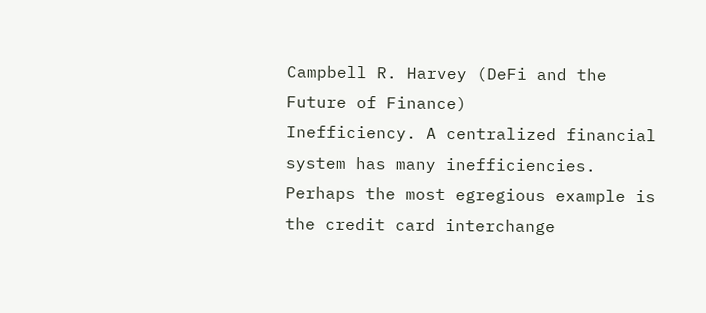Campbell R. Harvey (DeFi and the Future of Finance)
Inefficiency. A centralized financial system has many inefficiencies. Perhaps the most egregious example is the credit card interchange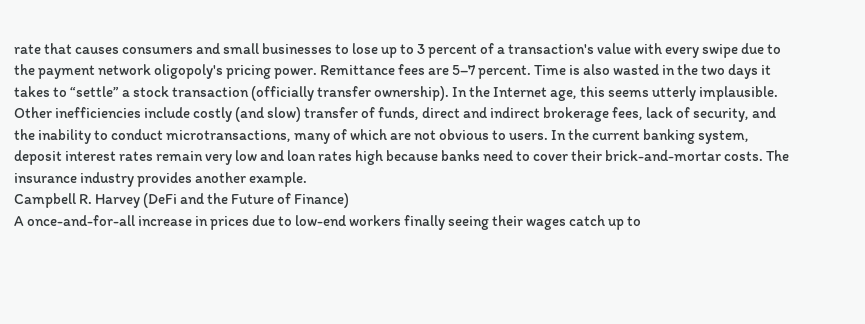rate that causes consumers and small businesses to lose up to 3 percent of a transaction's value with every swipe due to the payment network oligopoly's pricing power. Remittance fees are 5–7 percent. Time is also wasted in the two days it takes to “settle” a stock transaction (officially transfer ownership). In the Internet age, this seems utterly implausible. Other inefficiencies include costly (and slow) transfer of funds, direct and indirect brokerage fees, lack of security, and the inability to conduct microtransactions, many of which are not obvious to users. In the current banking system, deposit interest rates remain very low and loan rates high because banks need to cover their brick-and-mortar costs. The insurance industry provides another example.
Campbell R. Harvey (DeFi and the Future of Finance)
A once-and-for-all increase in prices due to low-end workers finally seeing their wages catch up to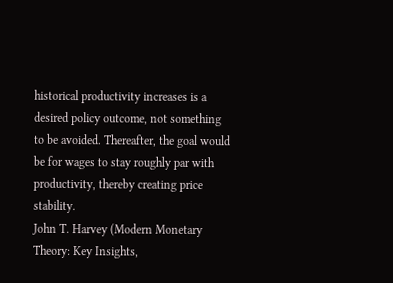historical productivity increases is a desired policy outcome, not something to be avoided. Thereafter, the goal would be for wages to stay roughly par with productivity, thereby creating price stability.
John T. Harvey (Modern Monetary Theory: Key Insights,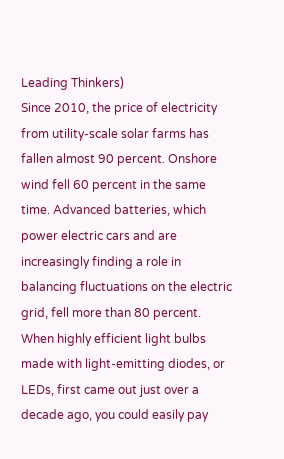Leading Thinkers)
Since 2010, the price of electricity from utility-scale solar farms has fallen almost 90 percent. Onshore wind fell 60 percent in the same time. Advanced batteries, which power electric cars and are increasingly finding a role in balancing fluctuations on the electric grid, fell more than 80 percent. When highly efficient light bulbs made with light-emitting diodes, or LEDs, first came out just over a decade ago, you could easily pay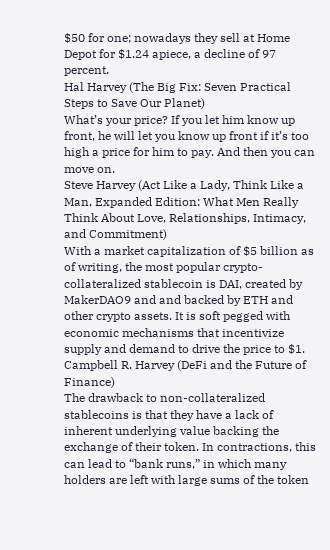$50 for one; nowadays they sell at Home Depot for $1.24 apiece, a decline of 97 percent.
Hal Harvey (The Big Fix: Seven Practical Steps to Save Our Planet)
What’s your price? If you let him know up front, he will let you know up front if it’s too high a price for him to pay. And then you can move on.
Steve Harvey (Act Like a Lady, Think Like a Man, Expanded Edition: What Men Really Think About Love, Relationships, Intimacy, and Commitment)
With a market capitalization of $5 billion as of writing, the most popular crypto-collateralized stablecoin is DAI, created by MakerDAO9 and and backed by ETH and other crypto assets. It is soft pegged with economic mechanisms that incentivize supply and demand to drive the price to $1.
Campbell R. Harvey (DeFi and the Future of Finance)
The drawback to non-collateralized stablecoins is that they have a lack of inherent underlying value backing the exchange of their token. In contractions, this can lead to “bank runs,” in which many holders are left with large sums of the token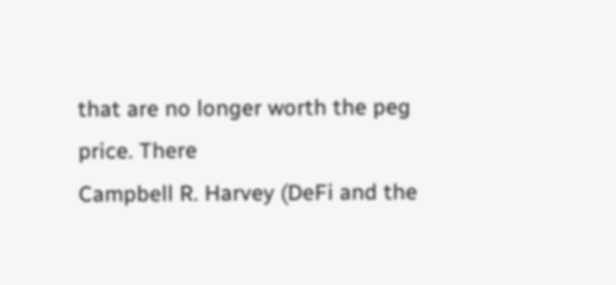that are no longer worth the peg price. There
Campbell R. Harvey (DeFi and the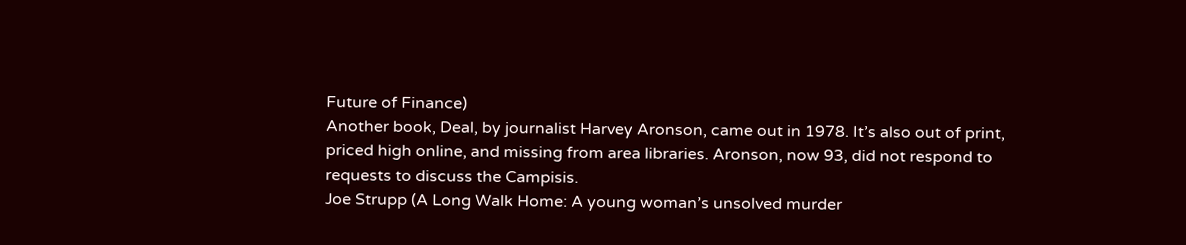Future of Finance)
Another book, Deal, by journalist Harvey Aronson, came out in 1978. It’s also out of print, priced high online, and missing from area libraries. Aronson, now 93, did not respond to requests to discuss the Campisis.
Joe Strupp (A Long Walk Home: A young woman’s unsolved murder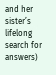and her sister’s lifelong search for answers)